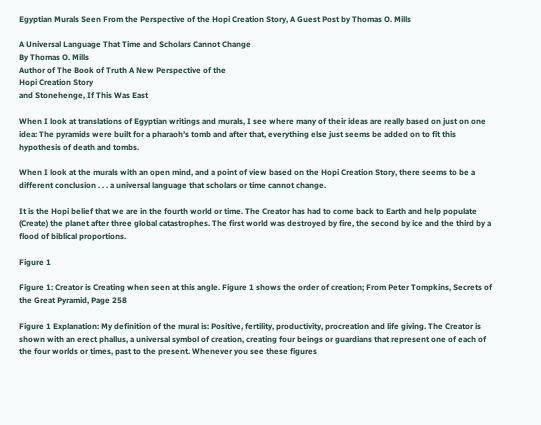Egyptian Murals Seen From the Perspective of the Hopi Creation Story, A Guest Post by Thomas O. Mills

A Universal Language That Time and Scholars Cannot Change
By Thomas O. Mills
Author of The Book of Truth A New Perspective of the
Hopi Creation Story
and Stonehenge, If This Was East

When I look at translations of Egyptian writings and murals, I see where many of their ideas are really based on just on one idea: The pyramids were built for a pharaoh’s tomb and after that, everything else just seems be added on to fit this hypothesis of death and tombs.

When I look at the murals with an open mind, and a point of view based on the Hopi Creation Story, there seems to be a different conclusion . . . a universal language that scholars or time cannot change.

It is the Hopi belief that we are in the fourth world or time. The Creator has had to come back to Earth and help populate (Create) the planet after three global catastrophes. The first world was destroyed by fire, the second by ice and the third by a flood of biblical proportions.

Figure 1

Figure 1: Creator is Creating when seen at this angle. Figure 1 shows the order of creation; From Peter Tompkins, Secrets of the Great Pyramid, Page 258

Figure 1 Explanation: My definition of the mural is: Positive, fertility, productivity, procreation and life giving. The Creator is shown with an erect phallus, a universal symbol of creation, creating four beings or guardians that represent one of each of the four worlds or times, past to the present. Whenever you see these figures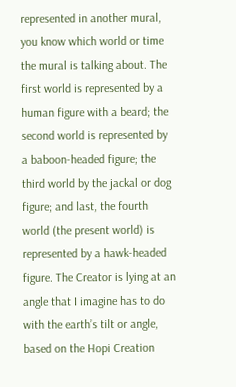represented in another mural, you know which world or time the mural is talking about. The first world is represented by a human figure with a beard; the second world is represented by a baboon-headed figure; the third world by the jackal or dog figure; and last, the fourth world (the present world) is represented by a hawk-headed figure. The Creator is lying at an angle that I imagine has to do with the earth’s tilt or angle, based on the Hopi Creation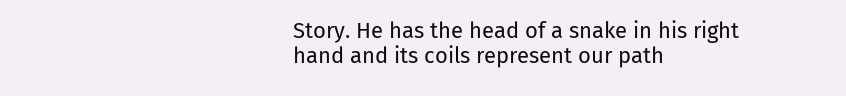Story. He has the head of a snake in his right hand and its coils represent our path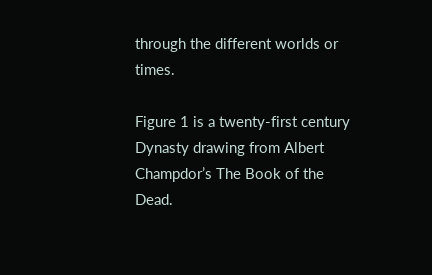through the different worlds or times.

Figure 1 is a twenty-first century Dynasty drawing from Albert Champdor’s The Book of the Dead.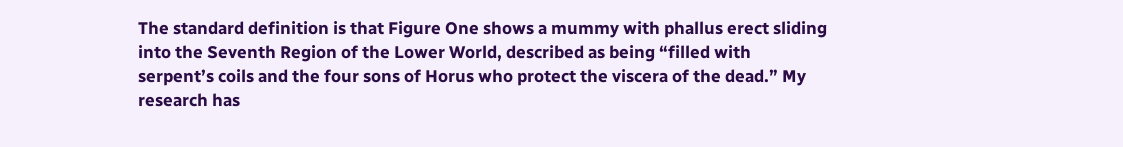The standard definition is that Figure One shows a mummy with phallus erect sliding into the Seventh Region of the Lower World, described as being “filled with serpent’s coils and the four sons of Horus who protect the viscera of the dead.” My research has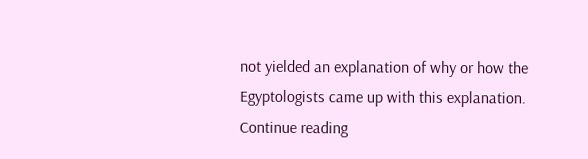not yielded an explanation of why or how the Egyptologists came up with this explanation. Continue reading